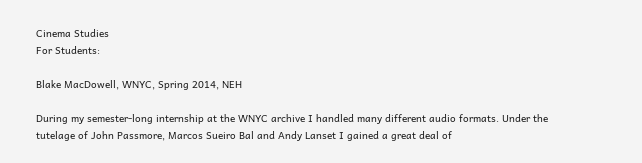Cinema Studies
For Students:

Blake MacDowell, WNYC, Spring 2014, NEH

During my semester-long internship at the WNYC archive I handled many different audio formats. Under the tutelage of John Passmore, Marcos Sueiro Bal and Andy Lanset I gained a great deal of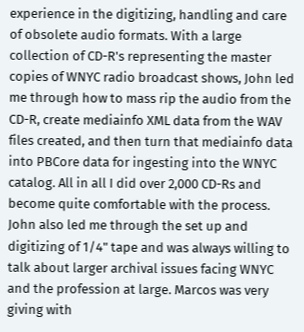experience in the digitizing, handling and care of obsolete audio formats. With a large collection of CD-R's representing the master copies of WNYC radio broadcast shows, John led me through how to mass rip the audio from the CD-R, create mediainfo XML data from the WAV files created, and then turn that mediainfo data into PBCore data for ingesting into the WNYC catalog. All in all I did over 2,000 CD-Rs and become quite comfortable with the process. John also led me through the set up and digitizing of 1/4" tape and was always willing to talk about larger archival issues facing WNYC and the profession at large. Marcos was very giving with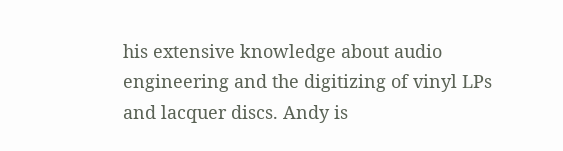his extensive knowledge about audio engineering and the digitizing of vinyl LPs and lacquer discs. Andy is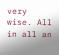very wise. All in all an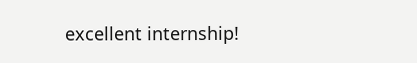excellent internship!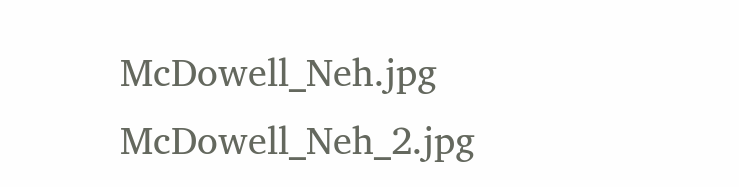McDowell_Neh.jpg McDowell_Neh_2.jpg